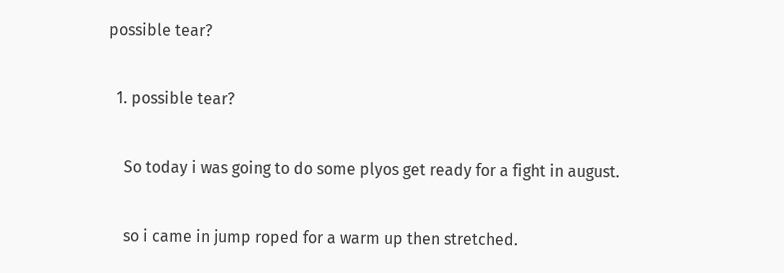possible tear?

  1. possible tear?

    So today i was going to do some plyos get ready for a fight in august.

    so i came in jump roped for a warm up then stretched.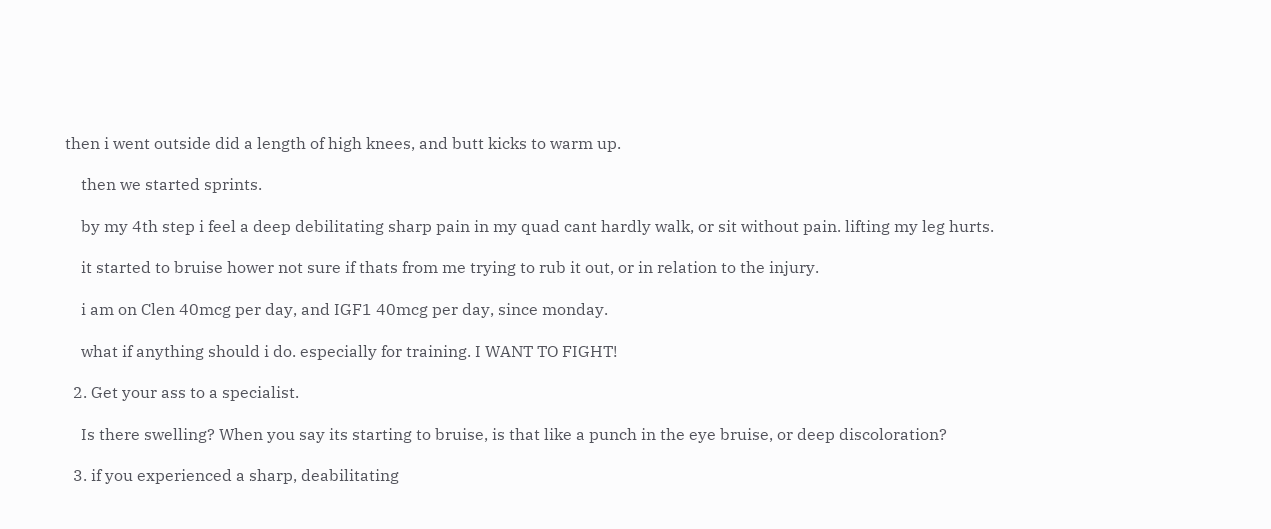then i went outside did a length of high knees, and butt kicks to warm up.

    then we started sprints.

    by my 4th step i feel a deep debilitating sharp pain in my quad cant hardly walk, or sit without pain. lifting my leg hurts.

    it started to bruise hower not sure if thats from me trying to rub it out, or in relation to the injury.

    i am on Clen 40mcg per day, and IGF1 40mcg per day, since monday.

    what if anything should i do. especially for training. I WANT TO FIGHT!

  2. Get your ass to a specialist.

    Is there swelling? When you say its starting to bruise, is that like a punch in the eye bruise, or deep discoloration?

  3. if you experienced a sharp, deabilitating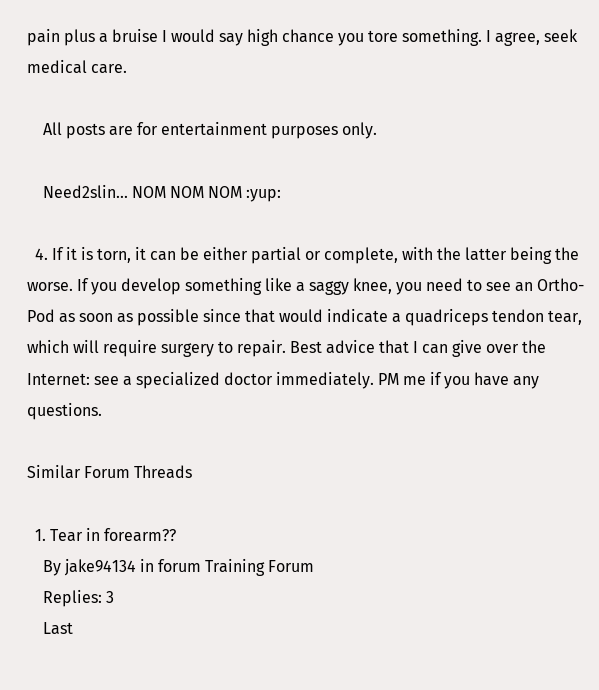pain plus a bruise I would say high chance you tore something. I agree, seek medical care.

    All posts are for entertainment purposes only.

    Need2slin... NOM NOM NOM :yup:

  4. If it is torn, it can be either partial or complete, with the latter being the worse. If you develop something like a saggy knee, you need to see an Ortho-Pod as soon as possible since that would indicate a quadriceps tendon tear, which will require surgery to repair. Best advice that I can give over the Internet: see a specialized doctor immediately. PM me if you have any questions.

Similar Forum Threads

  1. Tear in forearm??
    By jake94134 in forum Training Forum
    Replies: 3
    Last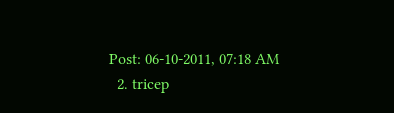Post: 06-10-2011, 07:18 AM
  2. tricep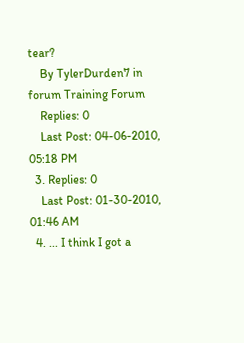tear?
    By TylerDurden7 in forum Training Forum
    Replies: 0
    Last Post: 04-06-2010, 05:18 PM
  3. Replies: 0
    Last Post: 01-30-2010, 01:46 AM
  4. ... I think I got a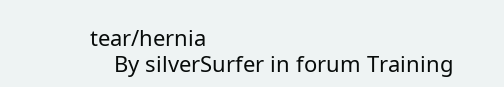tear/hernia
    By silverSurfer in forum Training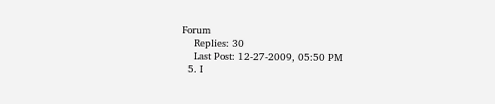Forum
    Replies: 30
    Last Post: 12-27-2009, 05:50 PM
  5. I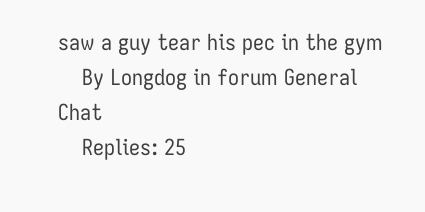saw a guy tear his pec in the gym
    By Longdog in forum General Chat
    Replies: 25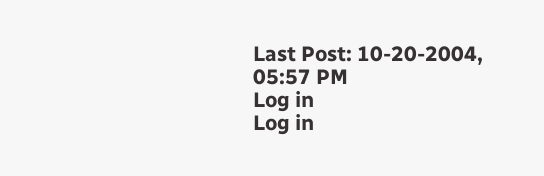Last Post: 10-20-2004, 05:57 PM
Log in
Log in